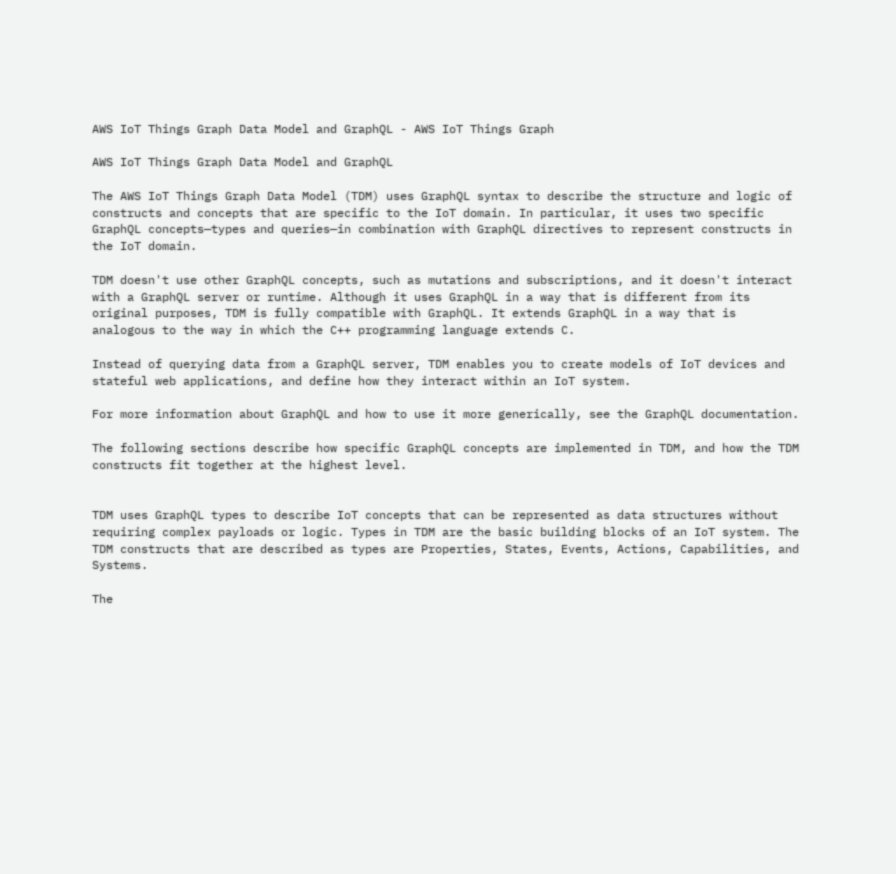AWS IoT Things Graph Data Model and GraphQL - AWS IoT Things Graph

AWS IoT Things Graph Data Model and GraphQL

The AWS IoT Things Graph Data Model (TDM) uses GraphQL syntax to describe the structure and logic of constructs and concepts that are specific to the IoT domain. In particular, it uses two specific GraphQL concepts—types and queries—in combination with GraphQL directives to represent constructs in the IoT domain.

TDM doesn't use other GraphQL concepts, such as mutations and subscriptions, and it doesn't interact with a GraphQL server or runtime. Although it uses GraphQL in a way that is different from its original purposes, TDM is fully compatible with GraphQL. It extends GraphQL in a way that is analogous to the way in which the C++ programming language extends C.

Instead of querying data from a GraphQL server, TDM enables you to create models of IoT devices and stateful web applications, and define how they interact within an IoT system.

For more information about GraphQL and how to use it more generically, see the GraphQL documentation.

The following sections describe how specific GraphQL concepts are implemented in TDM, and how the TDM constructs fit together at the highest level.


TDM uses GraphQL types to describe IoT concepts that can be represented as data structures without requiring complex payloads or logic. Types in TDM are the basic building blocks of an IoT system. The TDM constructs that are described as types are Properties, States, Events, Actions, Capabilities, and Systems.

The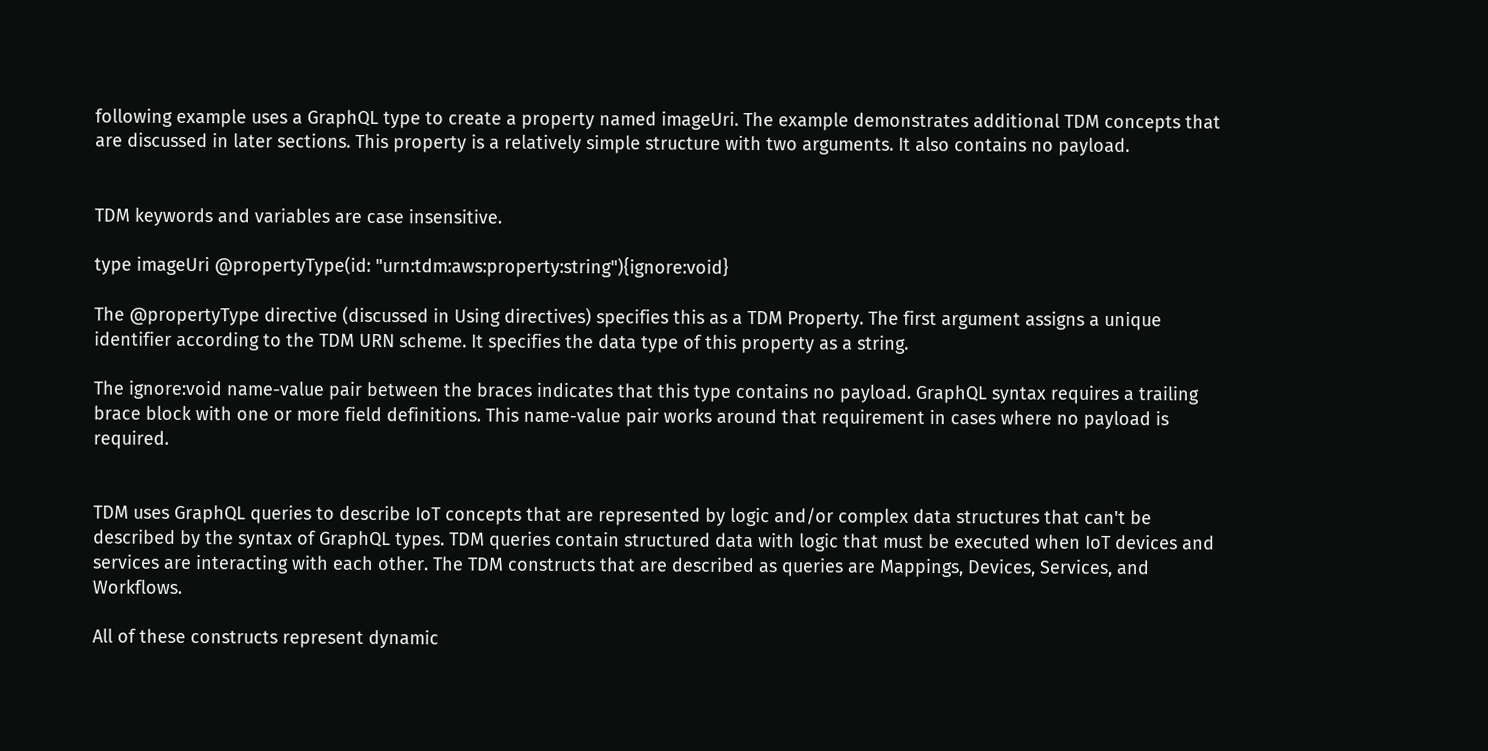following example uses a GraphQL type to create a property named imageUri. The example demonstrates additional TDM concepts that are discussed in later sections. This property is a relatively simple structure with two arguments. It also contains no payload.


TDM keywords and variables are case insensitive.

type imageUri @propertyType(id: "urn:tdm:aws:property:string"){ignore:void}

The @propertyType directive (discussed in Using directives) specifies this as a TDM Property. The first argument assigns a unique identifier according to the TDM URN scheme. It specifies the data type of this property as a string.

The ignore:void name-value pair between the braces indicates that this type contains no payload. GraphQL syntax requires a trailing brace block with one or more field definitions. This name-value pair works around that requirement in cases where no payload is required.


TDM uses GraphQL queries to describe IoT concepts that are represented by logic and/or complex data structures that can't be described by the syntax of GraphQL types. TDM queries contain structured data with logic that must be executed when IoT devices and services are interacting with each other. The TDM constructs that are described as queries are Mappings, Devices, Services, and Workflows.

All of these constructs represent dynamic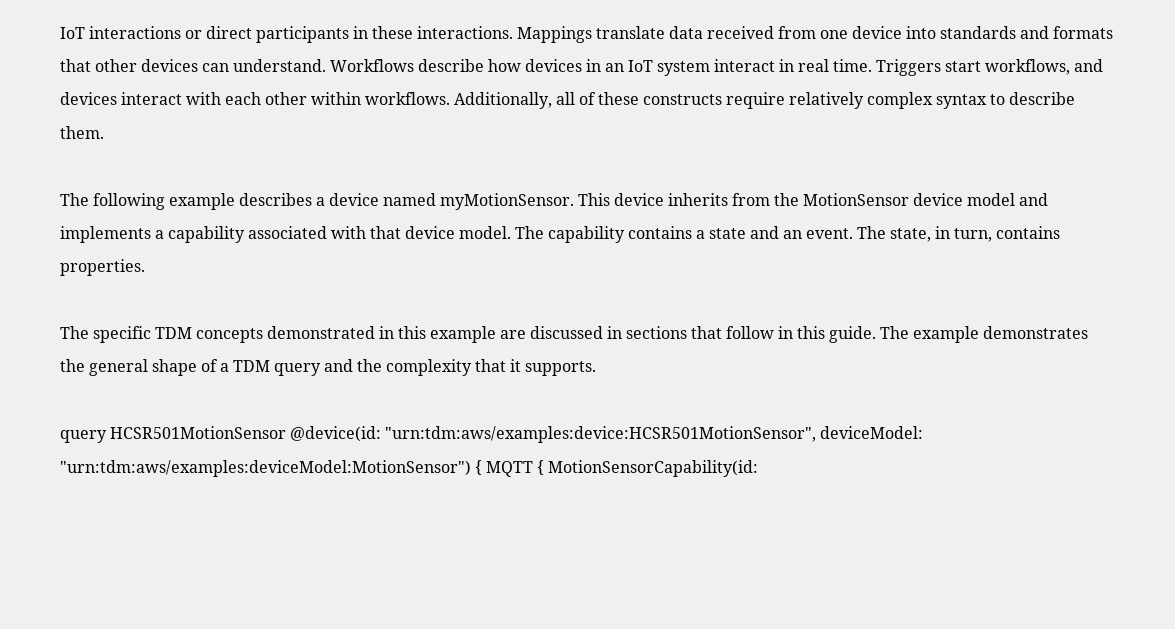IoT interactions or direct participants in these interactions. Mappings translate data received from one device into standards and formats that other devices can understand. Workflows describe how devices in an IoT system interact in real time. Triggers start workflows, and devices interact with each other within workflows. Additionally, all of these constructs require relatively complex syntax to describe them.

The following example describes a device named myMotionSensor. This device inherits from the MotionSensor device model and implements a capability associated with that device model. The capability contains a state and an event. The state, in turn, contains properties.

The specific TDM concepts demonstrated in this example are discussed in sections that follow in this guide. The example demonstrates the general shape of a TDM query and the complexity that it supports.

query HCSR501MotionSensor @device(id: "urn:tdm:aws/examples:device:HCSR501MotionSensor", deviceModel: "urn:tdm:aws/examples:deviceModel:MotionSensor") { MQTT { MotionSensorCapability(id: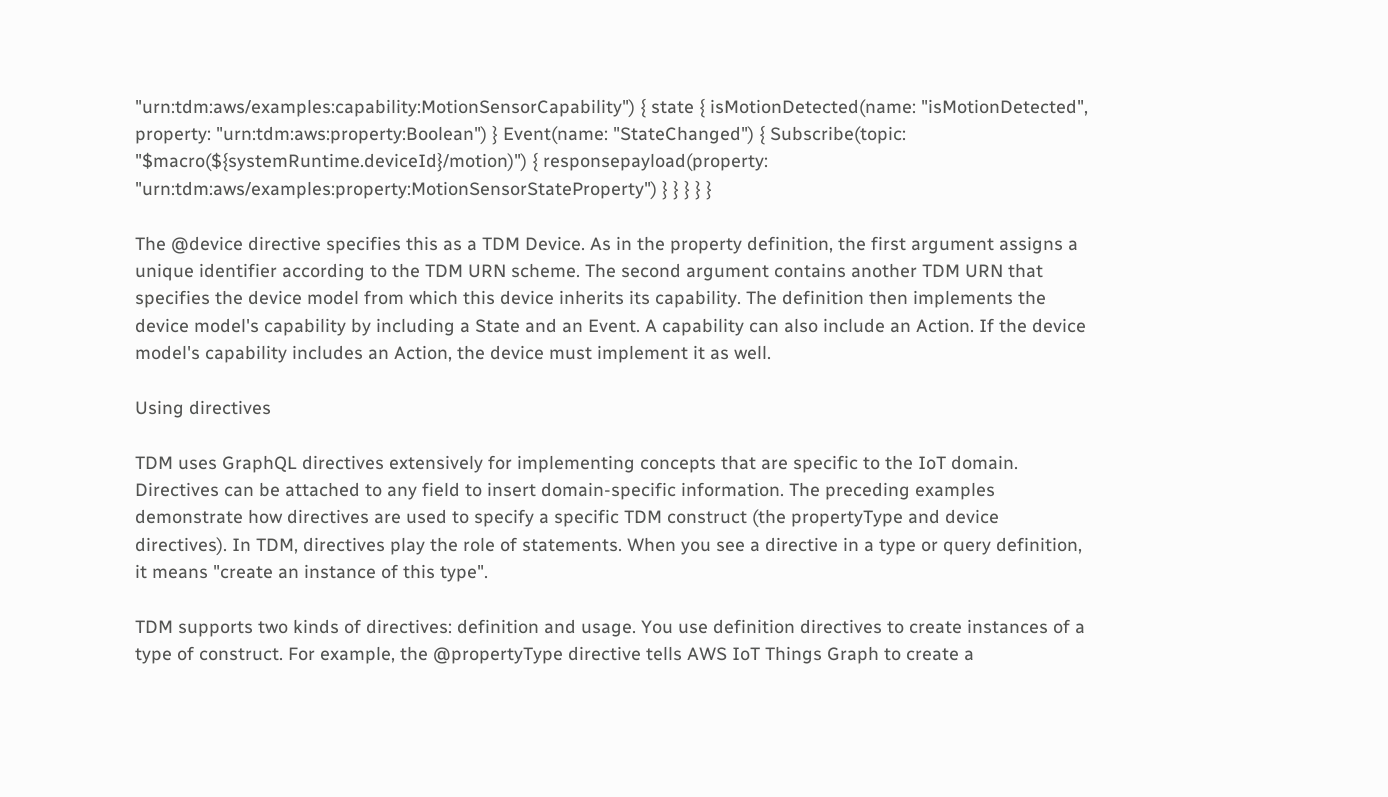"urn:tdm:aws/examples:capability:MotionSensorCapability") { state { isMotionDetected(name: "isMotionDetected", property: "urn:tdm:aws:property:Boolean") } Event(name: "StateChanged") { Subscribe(topic: "$macro(${systemRuntime.deviceId}/motion)") { responsepayload(property: "urn:tdm:aws/examples:property:MotionSensorStateProperty") } } } } }

The @device directive specifies this as a TDM Device. As in the property definition, the first argument assigns a unique identifier according to the TDM URN scheme. The second argument contains another TDM URN that specifies the device model from which this device inherits its capability. The definition then implements the device model's capability by including a State and an Event. A capability can also include an Action. If the device model's capability includes an Action, the device must implement it as well.

Using directives

TDM uses GraphQL directives extensively for implementing concepts that are specific to the IoT domain. Directives can be attached to any field to insert domain-specific information. The preceding examples demonstrate how directives are used to specify a specific TDM construct (the propertyType and device directives). In TDM, directives play the role of statements. When you see a directive in a type or query definition, it means "create an instance of this type".

TDM supports two kinds of directives: definition and usage. You use definition directives to create instances of a type of construct. For example, the @propertyType directive tells AWS IoT Things Graph to create a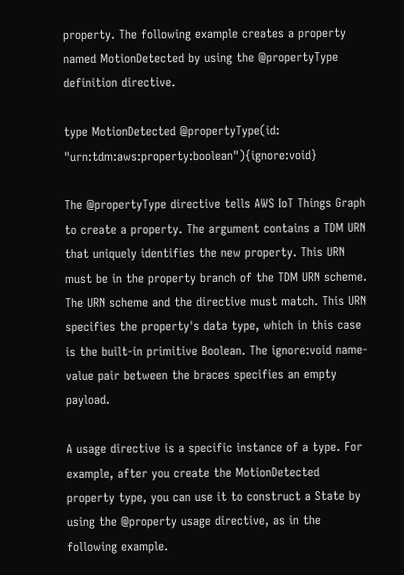property. The following example creates a property named MotionDetected by using the @propertyType definition directive.

type MotionDetected @propertyType(id: "urn:tdm:aws:property:boolean"){ignore:void}

The @propertyType directive tells AWS IoT Things Graph to create a property. The argument contains a TDM URN that uniquely identifies the new property. This URN must be in the property branch of the TDM URN scheme. The URN scheme and the directive must match. This URN specifies the property's data type, which in this case is the built-in primitive Boolean. The ignore:void name-value pair between the braces specifies an empty payload.

A usage directive is a specific instance of a type. For example, after you create the MotionDetected property type, you can use it to construct a State by using the @property usage directive, as in the following example.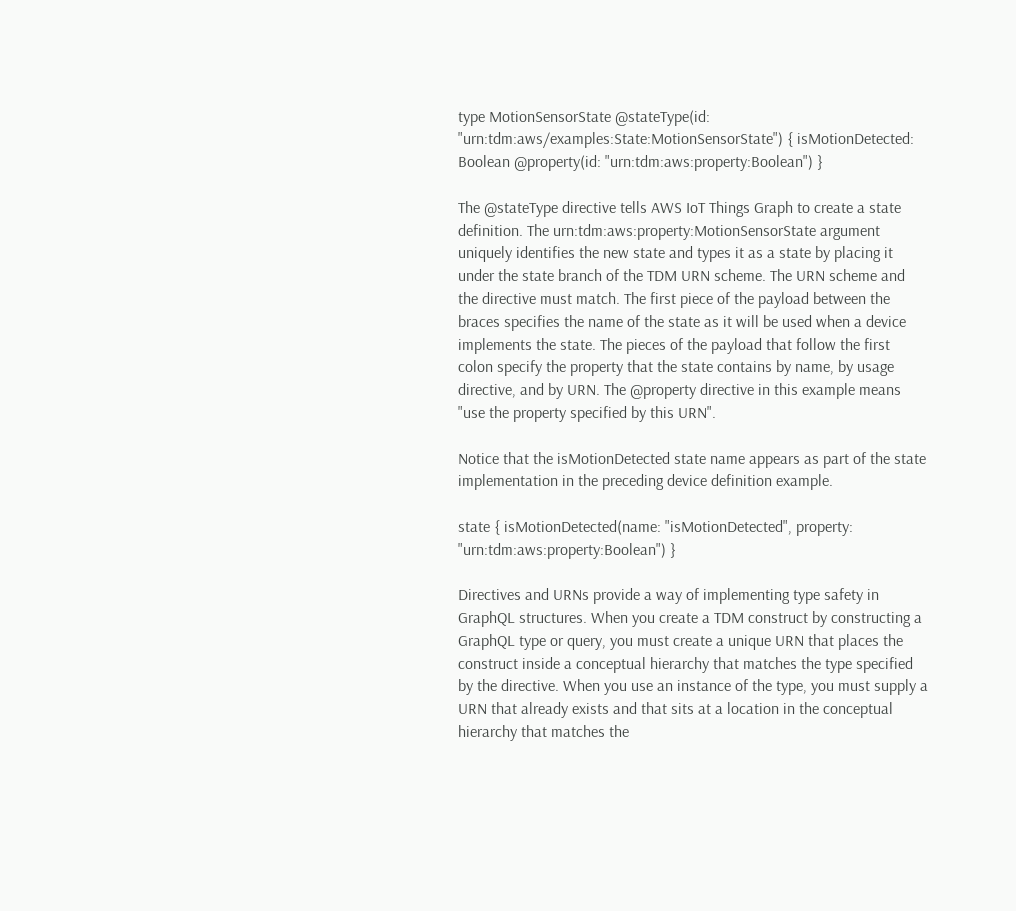type MotionSensorState @stateType(id: "urn:tdm:aws/examples:State:MotionSensorState") { isMotionDetected: Boolean @property(id: "urn:tdm:aws:property:Boolean") }

The @stateType directive tells AWS IoT Things Graph to create a state definition. The urn:tdm:aws:property:MotionSensorState argument uniquely identifies the new state and types it as a state by placing it under the state branch of the TDM URN scheme. The URN scheme and the directive must match. The first piece of the payload between the braces specifies the name of the state as it will be used when a device implements the state. The pieces of the payload that follow the first colon specify the property that the state contains by name, by usage directive, and by URN. The @property directive in this example means "use the property specified by this URN".

Notice that the isMotionDetected state name appears as part of the state implementation in the preceding device definition example.

state { isMotionDetected(name: "isMotionDetected", property: "urn:tdm:aws:property:Boolean") }

Directives and URNs provide a way of implementing type safety in GraphQL structures. When you create a TDM construct by constructing a GraphQL type or query, you must create a unique URN that places the construct inside a conceptual hierarchy that matches the type specified by the directive. When you use an instance of the type, you must supply a URN that already exists and that sits at a location in the conceptual hierarchy that matches the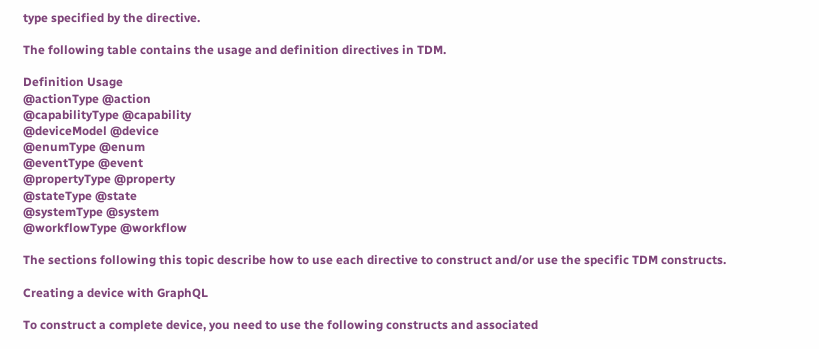type specified by the directive.

The following table contains the usage and definition directives in TDM.

Definition Usage
@actionType @action
@capabilityType @capability
@deviceModel @device
@enumType @enum
@eventType @event
@propertyType @property
@stateType @state
@systemType @system
@workflowType @workflow

The sections following this topic describe how to use each directive to construct and/or use the specific TDM constructs.

Creating a device with GraphQL

To construct a complete device, you need to use the following constructs and associated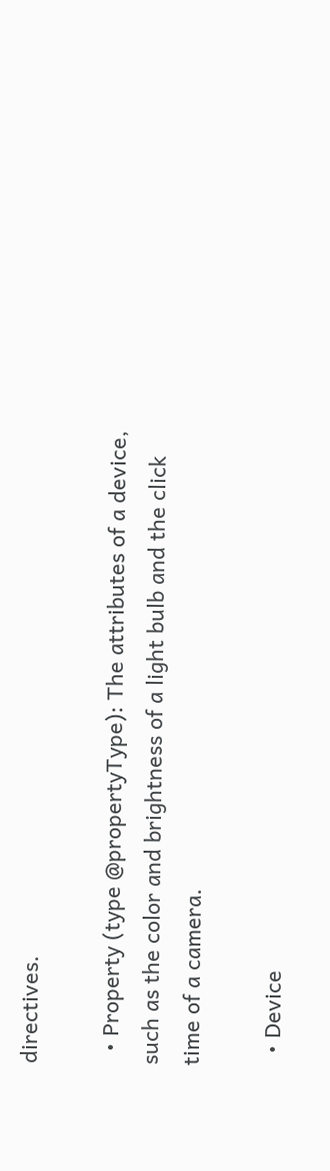directives.

  • Property (type @propertyType): The attributes of a device, such as the color and brightness of a light bulb and the click time of a camera.

  • Device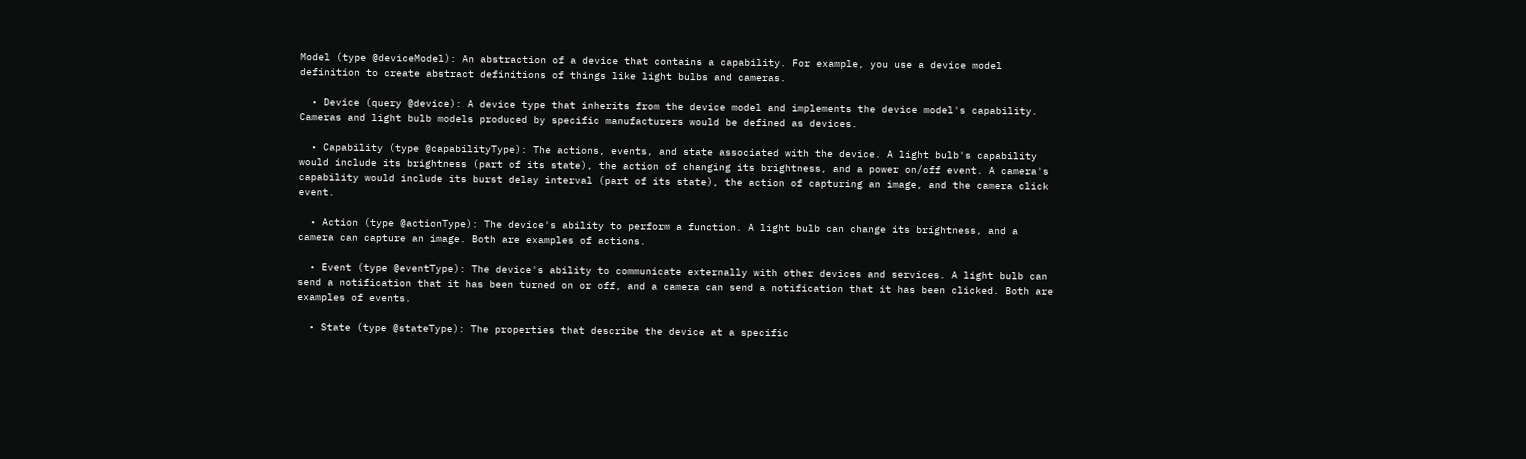Model (type @deviceModel): An abstraction of a device that contains a capability. For example, you use a device model definition to create abstract definitions of things like light bulbs and cameras.

  • Device (query @device): A device type that inherits from the device model and implements the device model's capability. Cameras and light bulb models produced by specific manufacturers would be defined as devices.

  • Capability (type @capabilityType): The actions, events, and state associated with the device. A light bulb's capability would include its brightness (part of its state), the action of changing its brightness, and a power on/off event. A camera's capability would include its burst delay interval (part of its state), the action of capturing an image, and the camera click event.

  • Action (type @actionType): The device's ability to perform a function. A light bulb can change its brightness, and a camera can capture an image. Both are examples of actions.

  • Event (type @eventType): The device's ability to communicate externally with other devices and services. A light bulb can send a notification that it has been turned on or off, and a camera can send a notification that it has been clicked. Both are examples of events.

  • State (type @stateType): The properties that describe the device at a specific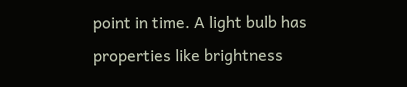point in time. A light bulb has properties like brightness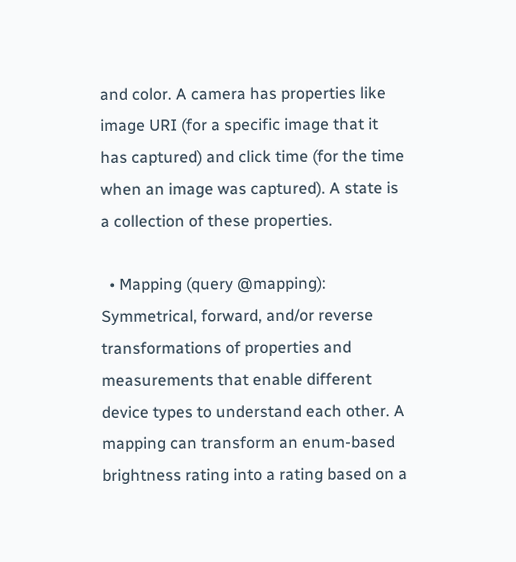and color. A camera has properties like image URI (for a specific image that it has captured) and click time (for the time when an image was captured). A state is a collection of these properties.

  • Mapping (query @mapping): Symmetrical, forward, and/or reverse transformations of properties and measurements that enable different device types to understand each other. A mapping can transform an enum-based brightness rating into a rating based on a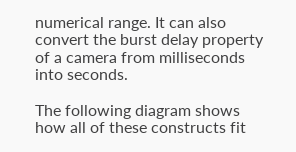numerical range. It can also convert the burst delay property of a camera from milliseconds into seconds.

The following diagram shows how all of these constructs fit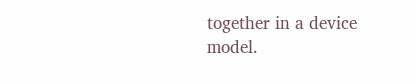together in a device model.